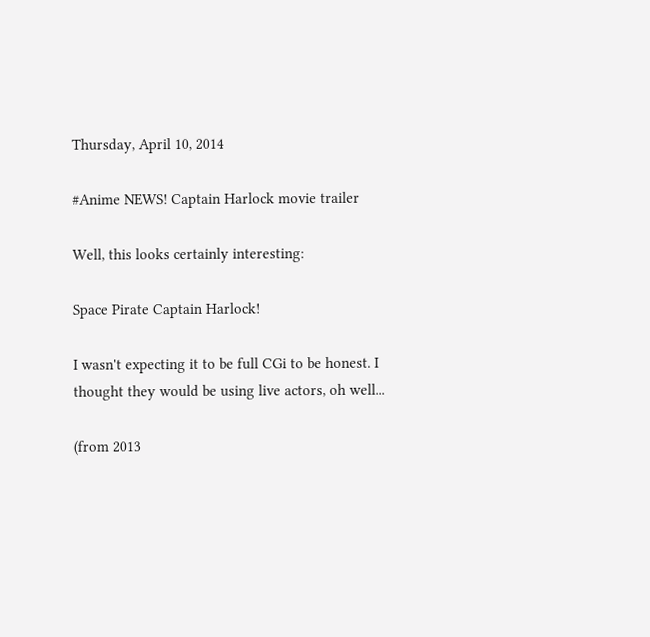Thursday, April 10, 2014

#Anime NEWS! Captain Harlock movie trailer

Well, this looks certainly interesting:

Space Pirate Captain Harlock!

I wasn't expecting it to be full CGi to be honest. I thought they would be using live actors, oh well...

(from 2013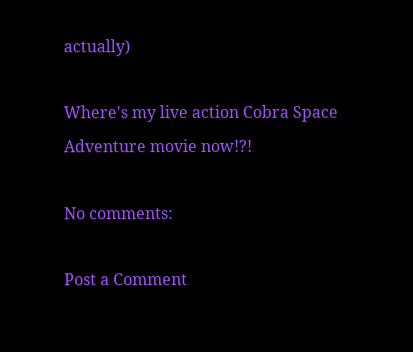actually)

Where's my live action Cobra Space Adventure movie now!?!

No comments:

Post a Comment